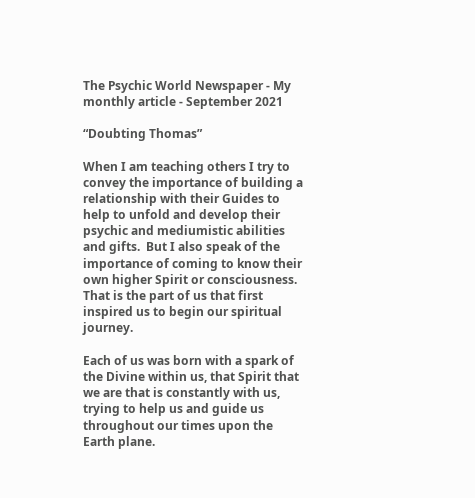The Psychic World Newspaper - My monthly article - September 2021

“Doubting Thomas”

When I am teaching others I try to convey the importance of building a relationship with their Guides to help to unfold and develop their psychic and mediumistic abilities and gifts.  But I also speak of the importance of coming to know their own higher Spirit or consciousness.  That is the part of us that first inspired us to begin our spiritual journey.

Each of us was born with a spark of the Divine within us, that Spirit that we are that is constantly with us, trying to help us and guide us throughout our times upon the Earth plane.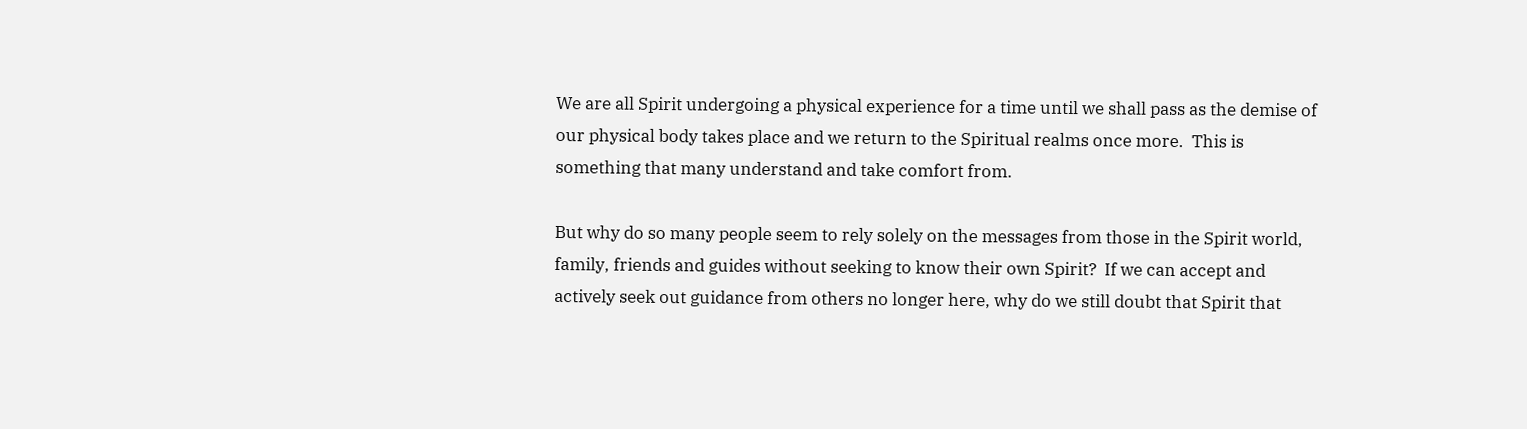We are all Spirit undergoing a physical experience for a time until we shall pass as the demise of our physical body takes place and we return to the Spiritual realms once more.  This is something that many understand and take comfort from.

But why do so many people seem to rely solely on the messages from those in the Spirit world, family, friends and guides without seeking to know their own Spirit?  If we can accept and actively seek out guidance from others no longer here, why do we still doubt that Spirit that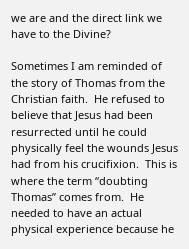we are and the direct link we have to the Divine?

Sometimes I am reminded of the story of Thomas from the Christian faith.  He refused to believe that Jesus had been resurrected until he could physically feel the wounds Jesus had from his crucifixion.  This is where the term “doubting Thomas” comes from.  He needed to have an actual physical experience because he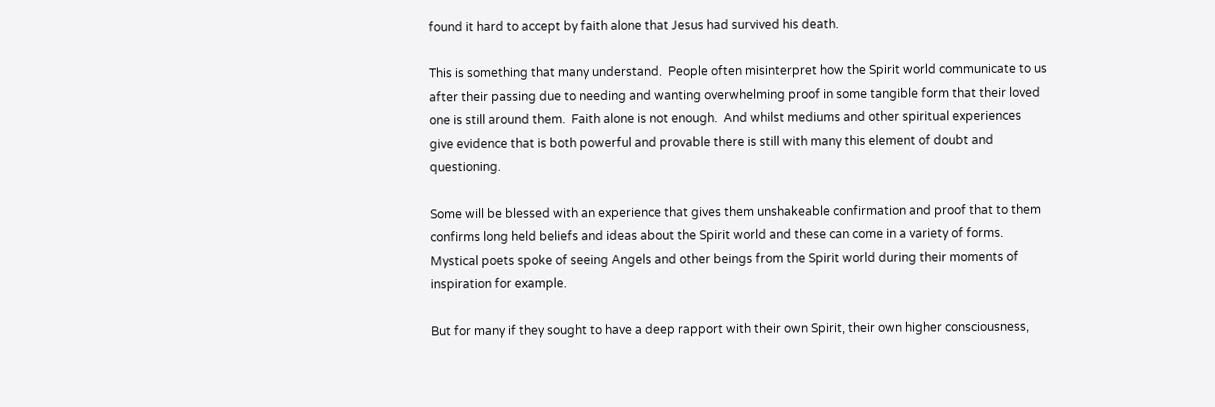found it hard to accept by faith alone that Jesus had survived his death.

This is something that many understand.  People often misinterpret how the Spirit world communicate to us after their passing due to needing and wanting overwhelming proof in some tangible form that their loved one is still around them.  Faith alone is not enough.  And whilst mediums and other spiritual experiences give evidence that is both powerful and provable there is still with many this element of doubt and questioning.

Some will be blessed with an experience that gives them unshakeable confirmation and proof that to them confirms long held beliefs and ideas about the Spirit world and these can come in a variety of forms.  Mystical poets spoke of seeing Angels and other beings from the Spirit world during their moments of inspiration for example.

But for many if they sought to have a deep rapport with their own Spirit, their own higher consciousness,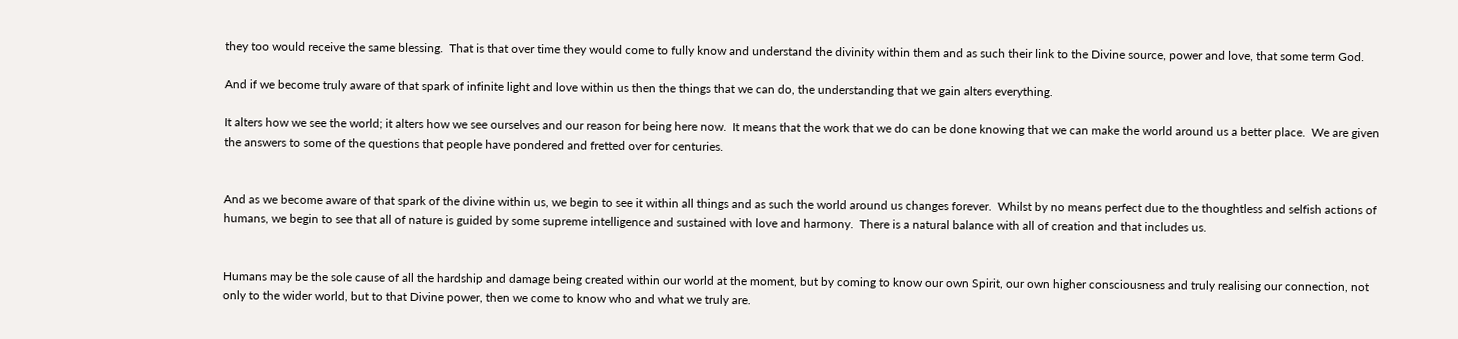they too would receive the same blessing.  That is that over time they would come to fully know and understand the divinity within them and as such their link to the Divine source, power and love, that some term God.

And if we become truly aware of that spark of infinite light and love within us then the things that we can do, the understanding that we gain alters everything.

It alters how we see the world; it alters how we see ourselves and our reason for being here now.  It means that the work that we do can be done knowing that we can make the world around us a better place.  We are given the answers to some of the questions that people have pondered and fretted over for centuries.


And as we become aware of that spark of the divine within us, we begin to see it within all things and as such the world around us changes forever.  Whilst by no means perfect due to the thoughtless and selfish actions of humans, we begin to see that all of nature is guided by some supreme intelligence and sustained with love and harmony.  There is a natural balance with all of creation and that includes us.


Humans may be the sole cause of all the hardship and damage being created within our world at the moment, but by coming to know our own Spirit, our own higher consciousness and truly realising our connection, not only to the wider world, but to that Divine power, then we come to know who and what we truly are.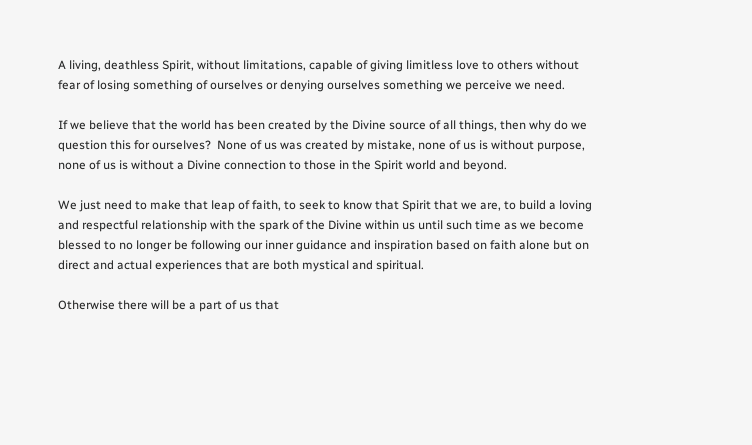A living, deathless Spirit, without limitations, capable of giving limitless love to others without fear of losing something of ourselves or denying ourselves something we perceive we need.

If we believe that the world has been created by the Divine source of all things, then why do we question this for ourselves?  None of us was created by mistake, none of us is without purpose, none of us is without a Divine connection to those in the Spirit world and beyond.

We just need to make that leap of faith, to seek to know that Spirit that we are, to build a loving and respectful relationship with the spark of the Divine within us until such time as we become blessed to no longer be following our inner guidance and inspiration based on faith alone but on direct and actual experiences that are both mystical and spiritual.

Otherwise there will be a part of us that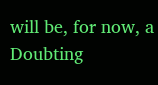will be, for now, a Doubting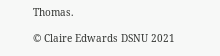Thomas.

© Claire Edwards DSNU 2021